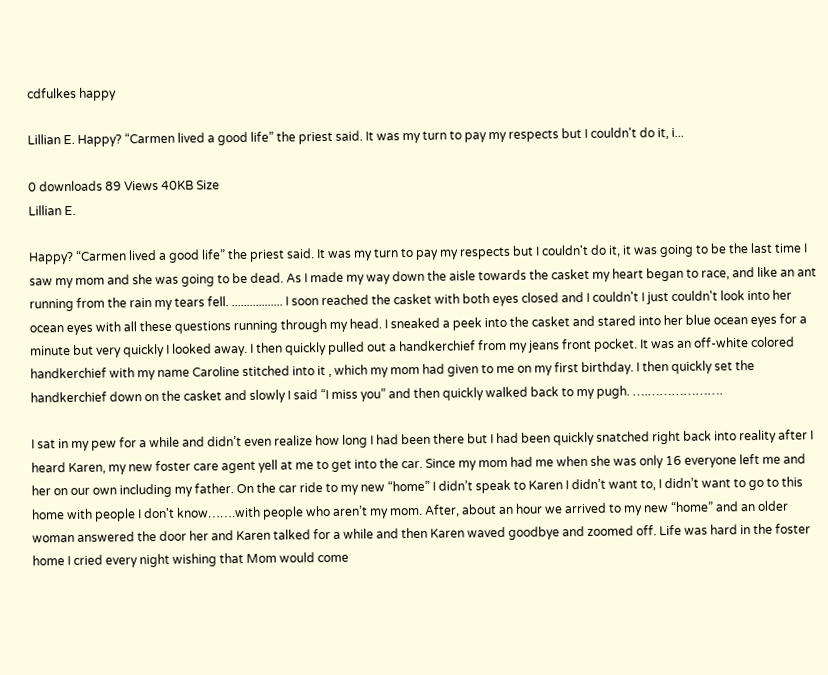cdfulkes happy

Lillian E. Happy? “Carmen lived a good life” the priest said. It was my turn to pay my respects but I couldn't do it, i...

0 downloads 89 Views 40KB Size
Lillian E.

Happy? “Carmen lived a good life” the priest said. It was my turn to pay my respects but I couldn't do it, it was going to be the last time I saw my mom and she was going to be dead. As I made my way down the aisle towards the casket my heart began to race, and like an ant running from the rain my tears fell. ................. I soon reached the casket with both eyes closed and I couldn't I just couldn't look into her ocean eyes with all these questions running through my head. I sneaked a peek into the casket and stared into her blue ocean eyes for a minute but very quickly I looked away. I then quickly pulled out a handkerchief from my jeans front pocket. It was an off-white colored handkerchief with my name Caroline stitched into it , which my mom had given to me on my first birthday. I then quickly set the handkerchief down on the casket and slowly I said “I miss you” and then quickly walked back to my pugh. ….……………….

I sat in my pew for a while and didn’t even realize how long I had been there but I had been quickly snatched right back into reality after I heard Karen, my new foster care agent yell at me to get into the car. Since my mom had me when she was only 16 everyone left me and her on our own including my father. On the car ride to my new “home” I didn’t speak to Karen I didn’t want to, I didn’t want to go to this home with people I don't know…….with people who aren’t my mom. After, about an hour we arrived to my new “home” and an older woman answered the door her and Karen talked for a while and then Karen waved goodbye and zoomed off. Life was hard in the foster home I cried every night wishing that Mom would come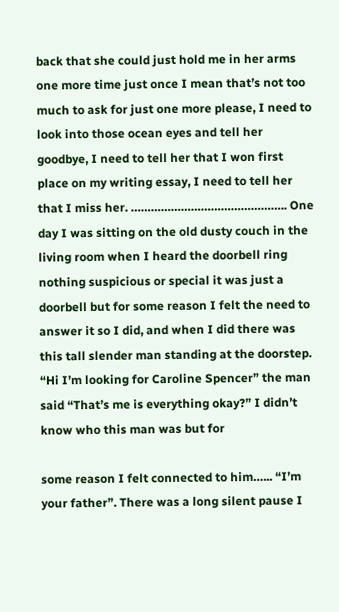back that she could just hold me in her arms one more time just once I mean that’s not too much to ask for just one more please, I need to look into those ocean eyes and tell her goodbye, I need to tell her that I won first place on my writing essay, I need to tell her that I miss her. ……………………………………….. One day I was sitting on the old dusty couch in the living room when I heard the doorbell ring nothing suspicious or special it was just a doorbell but for some reason I felt the need to answer it so I did, and when I did there was this tall slender man standing at the doorstep. “Hi I’m looking for Caroline Spencer” the man said “That’s me is everything okay?” I didn’t know who this man was but for

some reason I felt connected to him…... “I’m your father”. There was a long silent pause I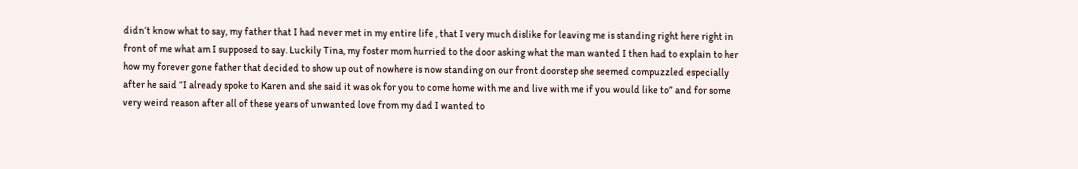didn’t know what to say, my father that I had never met in my entire life , that I very much dislike for leaving me is standing right here right in front of me what am I supposed to say. Luckily Tina, my foster mom hurried to the door asking what the man wanted I then had to explain to her how my forever gone father that decided to show up out of nowhere is now standing on our front doorstep she seemed compuzzled especially after he said “I already spoke to Karen and she said it was ok for you to come home with me and live with me if you would like to” and for some very weird reason after all of these years of unwanted love from my dad I wanted to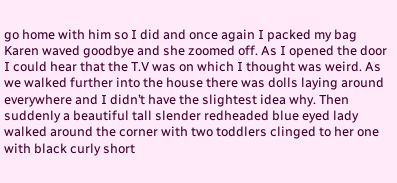go home with him so I did and once again I packed my bag Karen waved goodbye and she zoomed off. As I opened the door I could hear that the T.V was on which I thought was weird. As we walked further into the house there was dolls laying around everywhere and I didn’t have the slightest idea why. Then suddenly a beautiful tall slender redheaded blue eyed lady walked around the corner with two toddlers clinged to her one with black curly short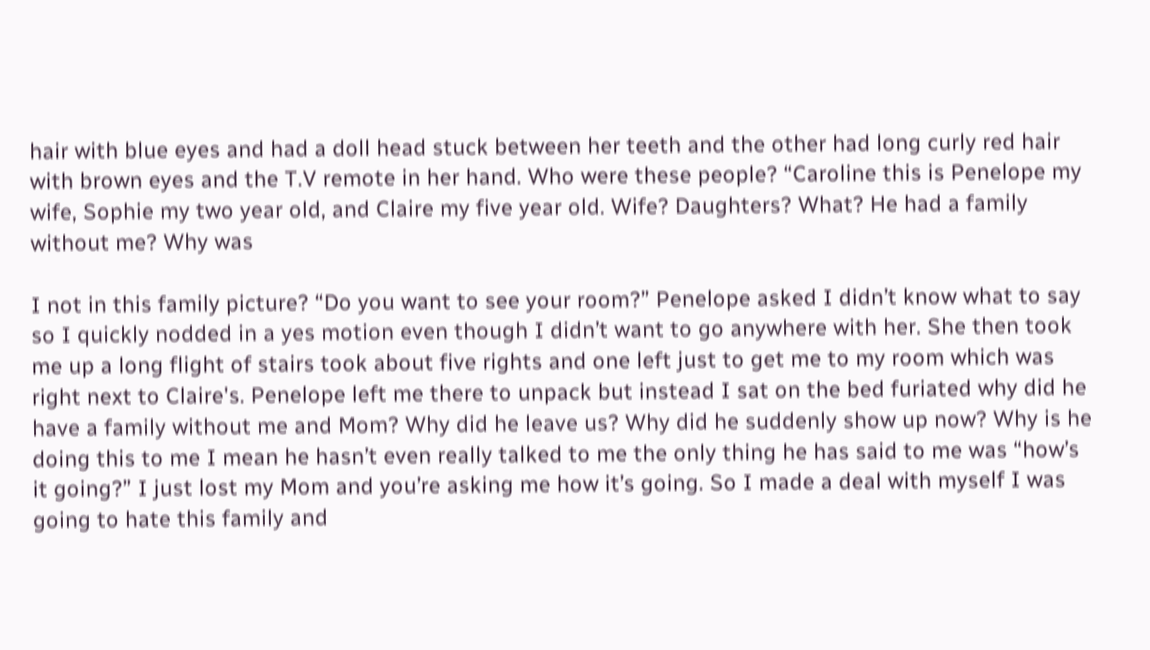hair with blue eyes and had a doll head stuck between her teeth and the other had long curly red hair with brown eyes and the T.V remote in her hand. Who were these people? “Caroline this is Penelope my wife, Sophie my two year old, and Claire my five year old. Wife? Daughters? What? He had a family without me? Why was

I not in this family picture? “Do you want to see your room?” Penelope asked I didn’t know what to say so I quickly nodded in a yes motion even though I didn’t want to go anywhere with her. She then took me up a long flight of stairs took about five rights and one left just to get me to my room which was right next to Claire's. Penelope left me there to unpack but instead I sat on the bed furiated why did he have a family without me and Mom? Why did he leave us? Why did he suddenly show up now? Why is he doing this to me I mean he hasn’t even really talked to me the only thing he has said to me was “how’s it going?” I just lost my Mom and you’re asking me how it’s going. So I made a deal with myself I was going to hate this family and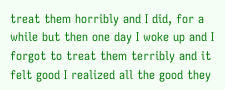treat them horribly and I did, for a while but then one day I woke up and I forgot to treat them terribly and it felt good I realized all the good they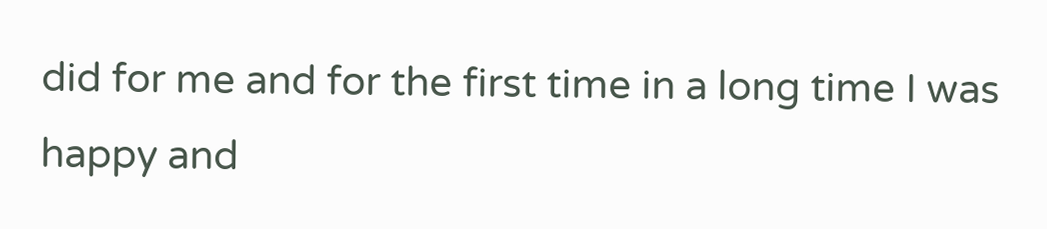did for me and for the first time in a long time I was happy and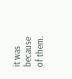it was because of them.